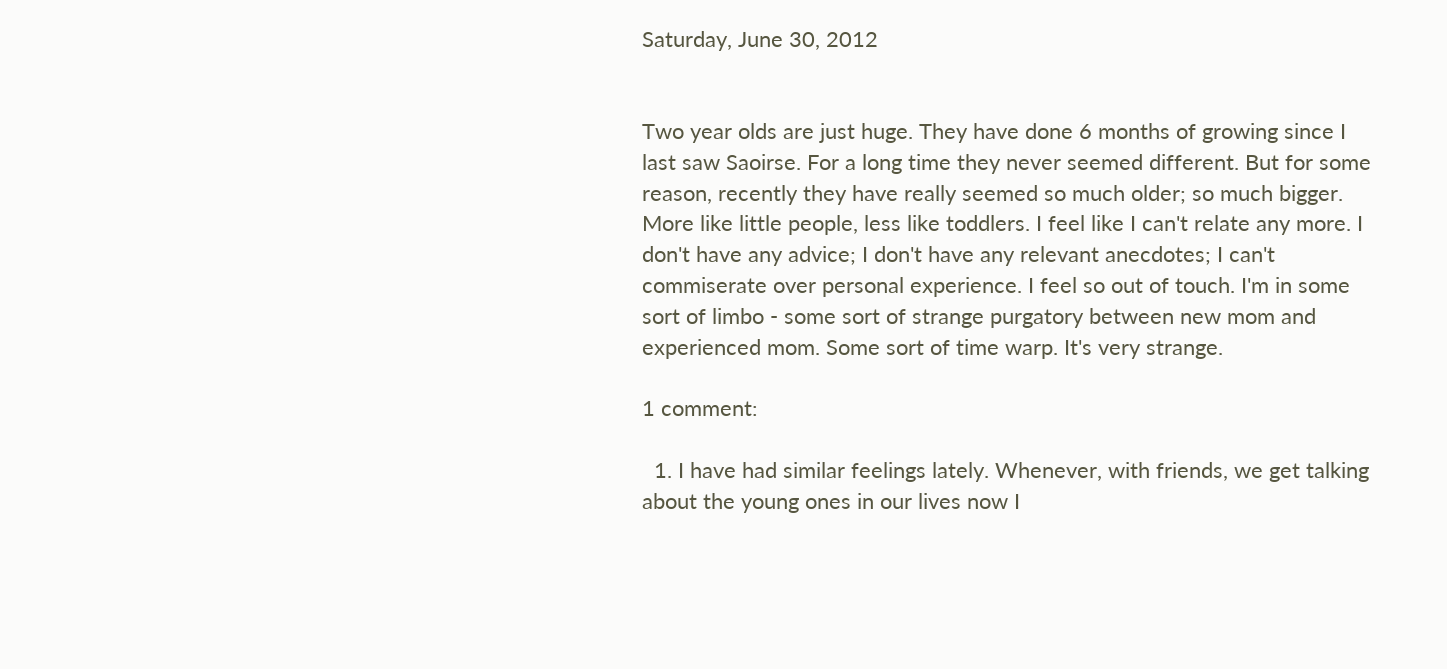Saturday, June 30, 2012


Two year olds are just huge. They have done 6 months of growing since I last saw Saoirse. For a long time they never seemed different. But for some reason, recently they have really seemed so much older; so much bigger. More like little people, less like toddlers. I feel like I can't relate any more. I don't have any advice; I don't have any relevant anecdotes; I can't commiserate over personal experience. I feel so out of touch. I'm in some sort of limbo - some sort of strange purgatory between new mom and experienced mom. Some sort of time warp. It's very strange.

1 comment:

  1. I have had similar feelings lately. Whenever, with friends, we get talking about the young ones in our lives now I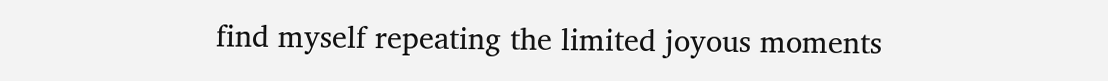find myself repeating the limited joyous moments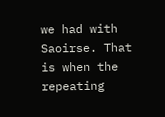we had with Saoirse. That is when the repeating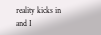reality kicks in and I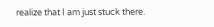realize that I am just stuck there.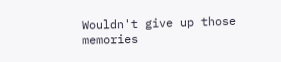Wouldn't give up those memories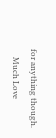for anything though.
    Much Love